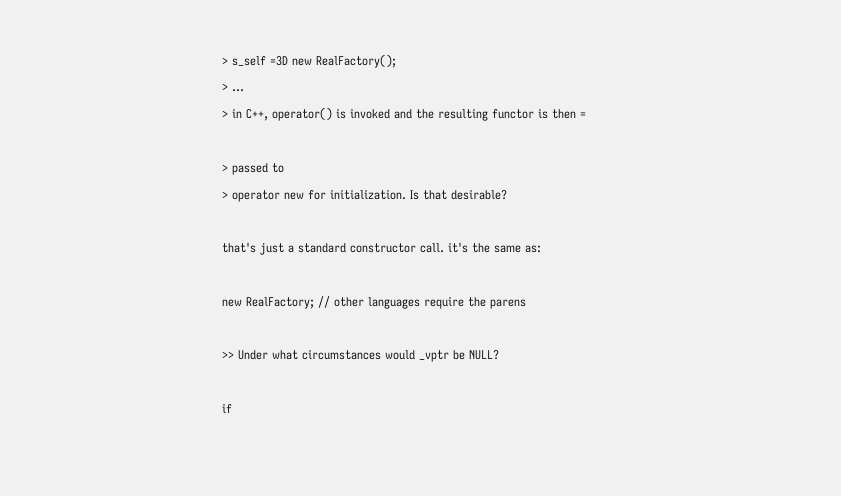> s_self =3D new RealFactory();
> ...
> in C++, operator() is invoked and the resulting functor is then =

> passed to
> operator new for initialization. Is that desirable?

that's just a standard constructor call. it's the same as:

new RealFactory; // other languages require the parens

>> Under what circumstances would _vptr be NULL?

if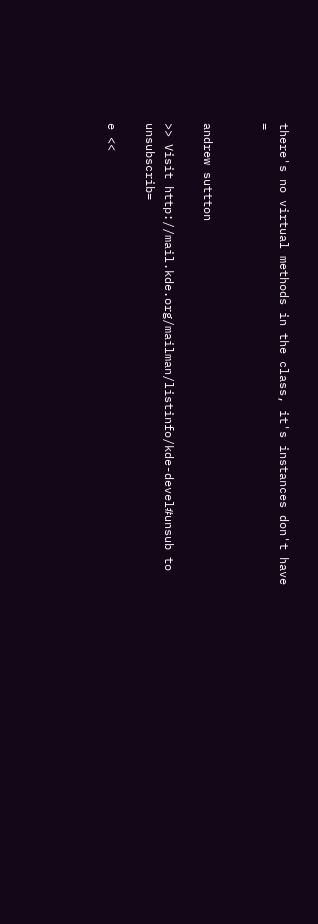there's no virtual methods in the class, it's instances don't have =


andrew suttton

>> Visit http://mail.kde.org/mailman/listinfo/kde-devel#unsub to unsubscrib=

e <<